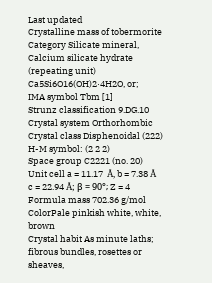Last updated
Crystalline mass of tobermorite
Category Silicate mineral,
Calcium silicate hydrate
(repeating unit)
Ca5Si6O16(OH)2·4H2O, or;
IMA symbol Tbm [1]
Strunz classification 9.DG.10
Crystal system Orthorhombic
Crystal class Disphenoidal (222)
H-M symbol: (2 2 2)
Space group C2221 (no. 20)
Unit cell a = 11.17  Å, b = 7.38 Å
c = 22.94 Å; β = 90°; Z = 4
Formula mass 702.36 g/mol
ColorPale pinkish white, white, brown
Crystal habit As minute laths; fibrous bundles, rosettes or sheaves,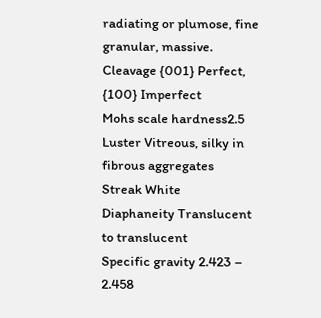radiating or plumose, fine granular, massive.
Cleavage {001} Perfect, {100} Imperfect
Mohs scale hardness2.5
Luster Vitreous, silky in fibrous aggregates
Streak White
Diaphaneity Translucent to translucent
Specific gravity 2.423 – 2.458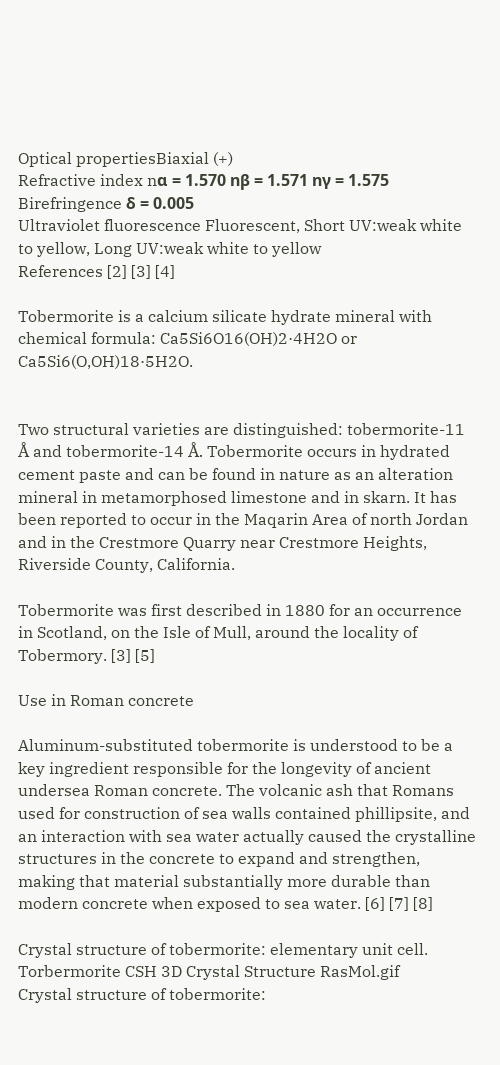Optical propertiesBiaxial (+)
Refractive index nα = 1.570 nβ = 1.571 nγ = 1.575
Birefringence δ = 0.005
Ultraviolet fluorescence Fluorescent, Short UV:weak white to yellow, Long UV:weak white to yellow
References [2] [3] [4]

Tobermorite is a calcium silicate hydrate mineral with chemical formula: Ca5Si6O16(OH)2·4H2O or Ca5Si6(O,OH)18·5H2O.


Two structural varieties are distinguished: tobermorite-11 Å and tobermorite-14 Å. Tobermorite occurs in hydrated cement paste and can be found in nature as an alteration mineral in metamorphosed limestone and in skarn. It has been reported to occur in the Maqarin Area of north Jordan and in the Crestmore Quarry near Crestmore Heights, Riverside County, California.

Tobermorite was first described in 1880 for an occurrence in Scotland, on the Isle of Mull, around the locality of Tobermory. [3] [5]

Use in Roman concrete

Aluminum-substituted tobermorite is understood to be a key ingredient responsible for the longevity of ancient undersea Roman concrete. The volcanic ash that Romans used for construction of sea walls contained phillipsite, and an interaction with sea water actually caused the crystalline structures in the concrete to expand and strengthen, making that material substantially more durable than modern concrete when exposed to sea water. [6] [7] [8]

Crystal structure of tobermorite: elementary unit cell. Torbermorite CSH 3D Crystal Structure RasMol.gif
Crystal structure of tobermorite: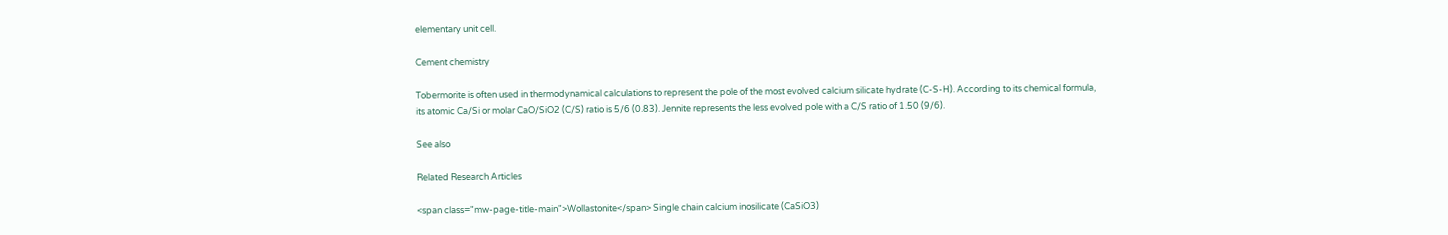elementary unit cell.

Cement chemistry

Tobermorite is often used in thermodynamical calculations to represent the pole of the most evolved calcium silicate hydrate (C-S-H). According to its chemical formula, its atomic Ca/Si or molar CaO/SiO2 (C/S) ratio is 5/6 (0.83). Jennite represents the less evolved pole with a C/S ratio of 1.50 (9/6).

See also

Related Research Articles

<span class="mw-page-title-main">Wollastonite</span> Single chain calcium inosilicate (CaSiO3)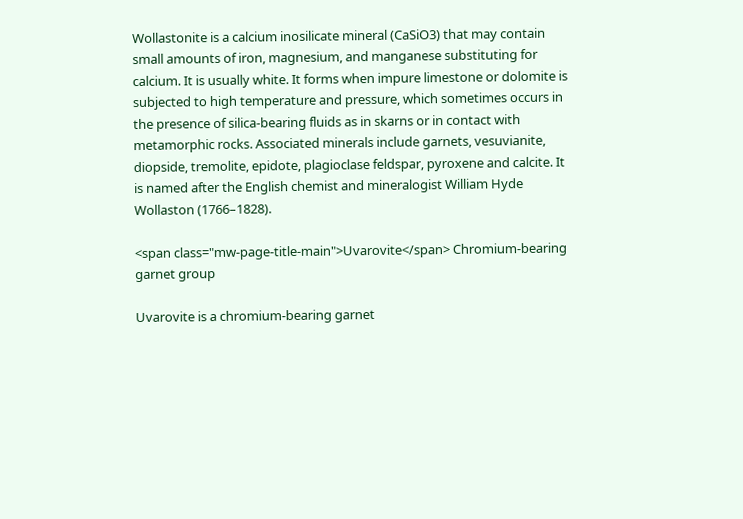Wollastonite is a calcium inosilicate mineral (CaSiO3) that may contain small amounts of iron, magnesium, and manganese substituting for calcium. It is usually white. It forms when impure limestone or dolomite is subjected to high temperature and pressure, which sometimes occurs in the presence of silica-bearing fluids as in skarns or in contact with metamorphic rocks. Associated minerals include garnets, vesuvianite, diopside, tremolite, epidote, plagioclase feldspar, pyroxene and calcite. It is named after the English chemist and mineralogist William Hyde Wollaston (1766–1828).

<span class="mw-page-title-main">Uvarovite</span> Chromium-bearing garnet group

Uvarovite is a chromium-bearing garnet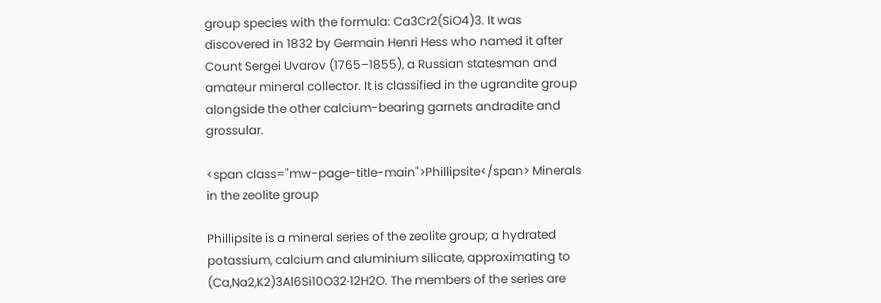group species with the formula: Ca3Cr2(SiO4)3. It was discovered in 1832 by Germain Henri Hess who named it after Count Sergei Uvarov (1765–1855), a Russian statesman and amateur mineral collector. It is classified in the ugrandite group alongside the other calcium-bearing garnets andradite and grossular.

<span class="mw-page-title-main">Phillipsite</span> Minerals in the zeolite group

Phillipsite is a mineral series of the zeolite group; a hydrated potassium, calcium and aluminium silicate, approximating to (Ca,Na2,K2)3Al6Si10O32·12H2O. The members of the series are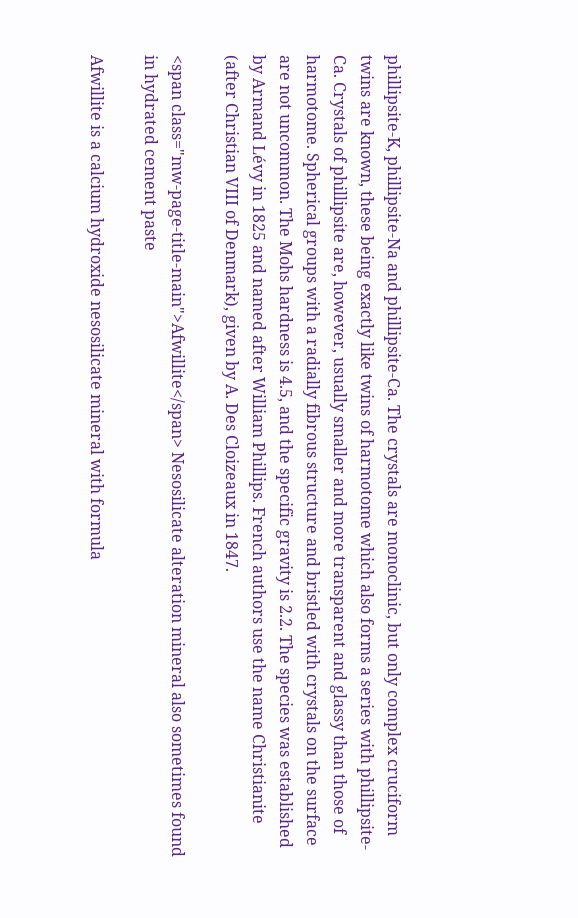phillipsite-K, phillipsite-Na and phillipsite-Ca. The crystals are monoclinic, but only complex cruciform twins are known, these being exactly like twins of harmotome which also forms a series with phillipsite-Ca. Crystals of phillipsite are, however, usually smaller and more transparent and glassy than those of harmotome. Spherical groups with a radially fibrous structure and bristled with crystals on the surface are not uncommon. The Mohs hardness is 4.5, and the specific gravity is 2.2. The species was established by Armand Lévy in 1825 and named after William Phillips. French authors use the name Christianite (after Christian VIII of Denmark), given by A. Des Cloizeaux in 1847.

<span class="mw-page-title-main">Afwillite</span> Nesosilicate alteration mineral also sometimes found in hydrated cement paste

Afwillite is a calcium hydroxide nesosilicate mineral with formula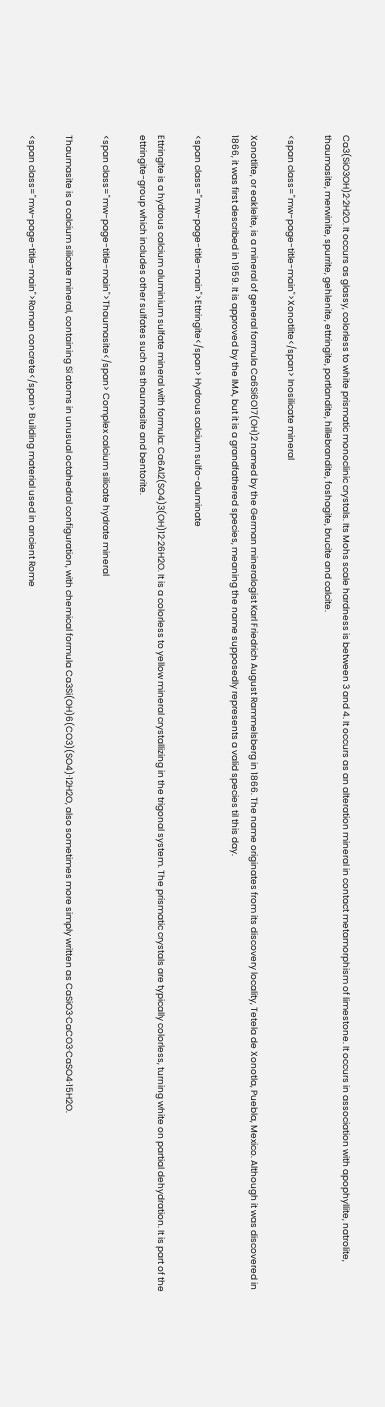Ca3(SiO3OH)2·2H2O. It occurs as glassy, colorless to white prismatic monoclinic crystals. Its Mohs scale hardness is between 3 and 4. It occurs as an alteration mineral in contact metamorphism of limestone. It occurs in association with apophyllite, natrolite, thaumasite, merwinite, spurrite, gehlenite, ettringite, portlandite, hillebrandite, foshagite, brucite and calcite.

<span class="mw-page-title-main">Xonotlite</span> Inosilicate mineral

Xonotlite, or eakleite, is a mineral of general formula Ca6Si6O17(OH)2 named by the German mineralogist Karl Friedrich August Rammelsberg in 1866. The name originates from its discovery locality, Tetela de Xonotla, Puebla, Mexico. Although it was discovered in 1866, it was first described in 1959. It is approved by the IMA, but it is a grandfathered species, meaning the name supposedly represents a valid species til this day.

<span class="mw-page-title-main">Ettringite</span> Hydrous calcium sulfo-aluminate

Ettringite is a hydrous calcium aluminium sulfate mineral with formula: Ca6Al2(SO4)3(OH)12·26H2O. It is a colorless to yellow mineral crystallizing in the trigonal system. The prismatic crystals are typically colorless, turning white on partial dehydration. It is part of the ettringite-group which includes other sulfates such as thaumasite and bentorite.

<span class="mw-page-title-main">Thaumasite</span> Complex calcium silicate hydrate mineral

Thaumasite is a calcium silicate mineral, containing Si atoms in unusual octahedral configuration, with chemical formula Ca3Si(OH)6(CO3)(SO4)·12H2O, also sometimes more simply written as CaSiO3·CaCO3·CaSO4·15H2O.

<span class="mw-page-title-main">Roman concrete</span> Building material used in ancient Rome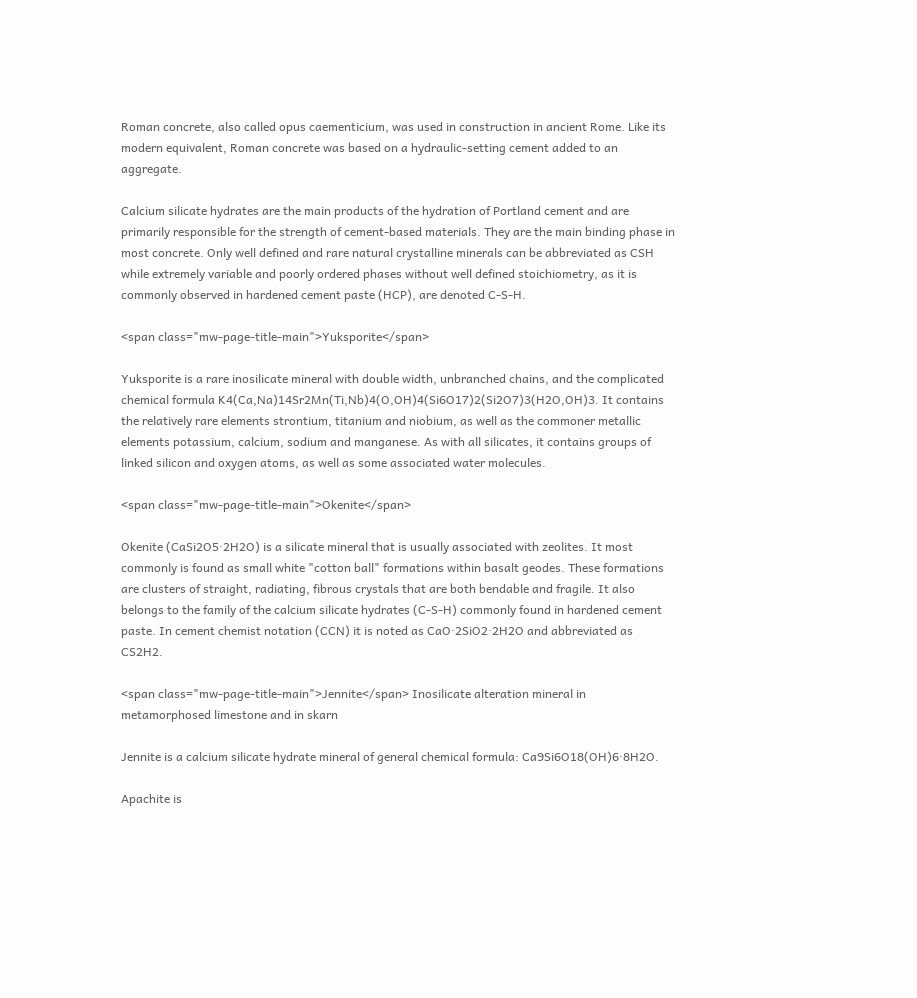Roman concrete, also called opus caementicium, was used in construction in ancient Rome. Like its modern equivalent, Roman concrete was based on a hydraulic-setting cement added to an aggregate.

Calcium silicate hydrates are the main products of the hydration of Portland cement and are primarily responsible for the strength of cement-based materials. They are the main binding phase in most concrete. Only well defined and rare natural crystalline minerals can be abbreviated as CSH while extremely variable and poorly ordered phases without well defined stoichiometry, as it is commonly observed in hardened cement paste (HCP), are denoted C-S-H.

<span class="mw-page-title-main">Yuksporite</span>

Yuksporite is a rare inosilicate mineral with double width, unbranched chains, and the complicated chemical formula K4(Ca,Na)14Sr2Mn(Ti,Nb)4(O,OH)4(Si6O17)2(Si2O7)3(H2O,OH)3. It contains the relatively rare elements strontium, titanium and niobium, as well as the commoner metallic elements potassium, calcium, sodium and manganese. As with all silicates, it contains groups of linked silicon and oxygen atoms, as well as some associated water molecules.

<span class="mw-page-title-main">Okenite</span>

Okenite (CaSi2O5·2H2O) is a silicate mineral that is usually associated with zeolites. It most commonly is found as small white "cotton ball" formations within basalt geodes. These formations are clusters of straight, radiating, fibrous crystals that are both bendable and fragile. It also belongs to the family of the calcium silicate hydrates (C-S-H) commonly found in hardened cement paste. In cement chemist notation (CCN) it is noted as CaO·2SiO2·2H2O and abbreviated as CS2H2.

<span class="mw-page-title-main">Jennite</span> Inosilicate alteration mineral in metamorphosed limestone and in skarn

Jennite is a calcium silicate hydrate mineral of general chemical formula: Ca9Si6O18(OH)6·8H2O.

Apachite is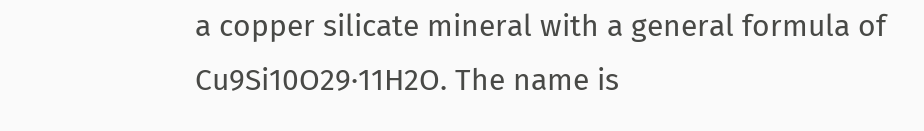a copper silicate mineral with a general formula of Cu9Si10O29·11H2O. The name is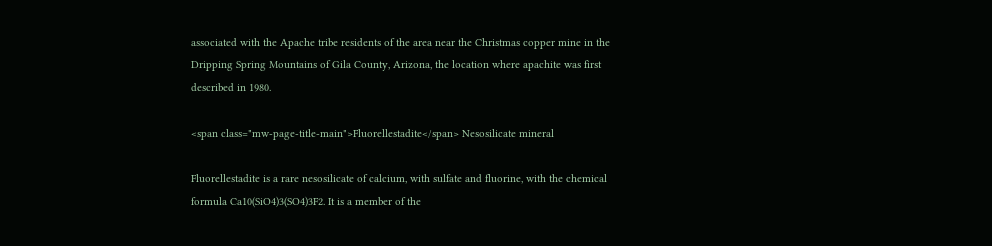associated with the Apache tribe residents of the area near the Christmas copper mine in the Dripping Spring Mountains of Gila County, Arizona, the location where apachite was first described in 1980.

<span class="mw-page-title-main">Fluorellestadite</span> Nesosilicate mineral

Fluorellestadite is a rare nesosilicate of calcium, with sulfate and fluorine, with the chemical formula Ca10(SiO4)3(SO4)3F2. It is a member of the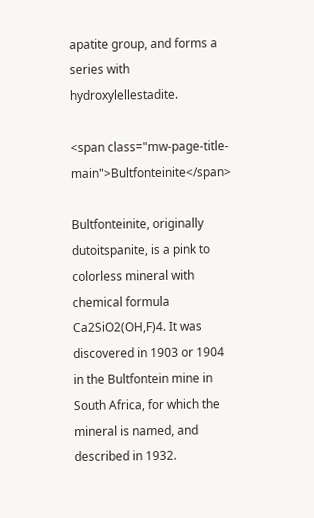apatite group, and forms a series with hydroxylellestadite.

<span class="mw-page-title-main">Bultfonteinite</span>

Bultfonteinite, originally dutoitspanite, is a pink to colorless mineral with chemical formula Ca2SiO2(OH,F)4. It was discovered in 1903 or 1904 in the Bultfontein mine in South Africa, for which the mineral is named, and described in 1932.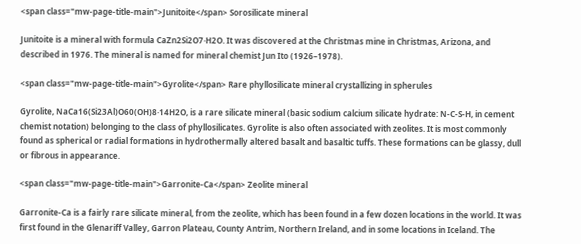<span class="mw-page-title-main">Junitoite</span> Sorosilicate mineral

Junitoite is a mineral with formula CaZn2Si2O7·H2O. It was discovered at the Christmas mine in Christmas, Arizona, and described in 1976. The mineral is named for mineral chemist Jun Ito (1926–1978).

<span class="mw-page-title-main">Gyrolite</span> Rare phyllosilicate mineral crystallizing in spherules

Gyrolite, NaCa16(Si23Al)O60(OH)8·14H2O, is a rare silicate mineral (basic sodium calcium silicate hydrate: N-C-S-H, in cement chemist notation) belonging to the class of phyllosilicates. Gyrolite is also often associated with zeolites. It is most commonly found as spherical or radial formations in hydrothermally altered basalt and basaltic tuffs. These formations can be glassy, dull or fibrous in appearance.

<span class="mw-page-title-main">Garronite-Ca</span> Zeolite mineral

Garronite-Ca is a fairly rare silicate mineral, from the zeolite, which has been found in a few dozen locations in the world. It was first found in the Glenariff Valley, Garron Plateau, County Antrim, Northern Ireland, and in some locations in Iceland. The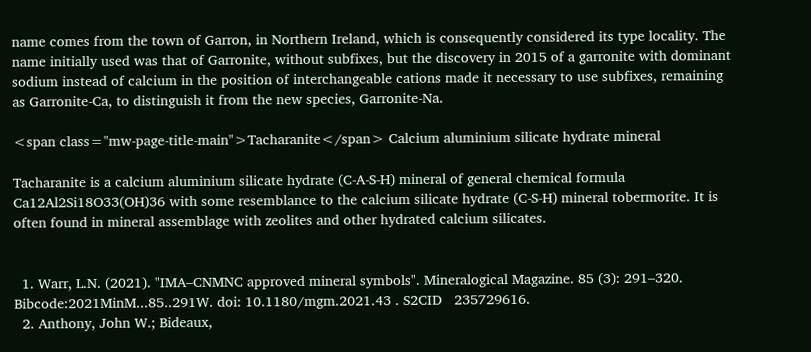name comes from the town of Garron, in Northern Ireland, which is consequently considered its type locality. The name initially used was that of Garronite, without subfixes, but the discovery in 2015 of a garronite with dominant sodium instead of calcium in the position of interchangeable cations made it necessary to use subfixes, remaining as Garronite-Ca, to distinguish it from the new species, Garronite-Na.

<span class="mw-page-title-main">Tacharanite</span> Calcium aluminium silicate hydrate mineral

Tacharanite is a calcium aluminium silicate hydrate (C-A-S-H) mineral of general chemical formula Ca12Al2Si18O33(OH)36 with some resemblance to the calcium silicate hydrate (C-S-H) mineral tobermorite. It is often found in mineral assemblage with zeolites and other hydrated calcium silicates.


  1. Warr, L.N. (2021). "IMA–CNMNC approved mineral symbols". Mineralogical Magazine. 85 (3): 291–320. Bibcode:2021MinM...85..291W. doi: 10.1180/mgm.2021.43 . S2CID   235729616.
  2. Anthony, John W.; Bideaux,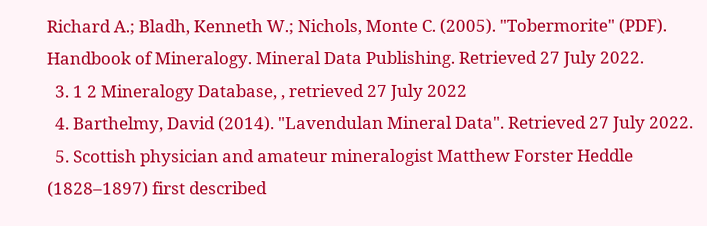Richard A.; Bladh, Kenneth W.; Nichols, Monte C. (2005). "Tobermorite" (PDF). Handbook of Mineralogy. Mineral Data Publishing. Retrieved 27 July 2022.
  3. 1 2 Mineralogy Database, , retrieved 27 July 2022
  4. Barthelmy, David (2014). "Lavendulan Mineral Data". Retrieved 27 July 2022.
  5. Scottish physician and amateur mineralogist Matthew Forster Heddle (1828–1897) first described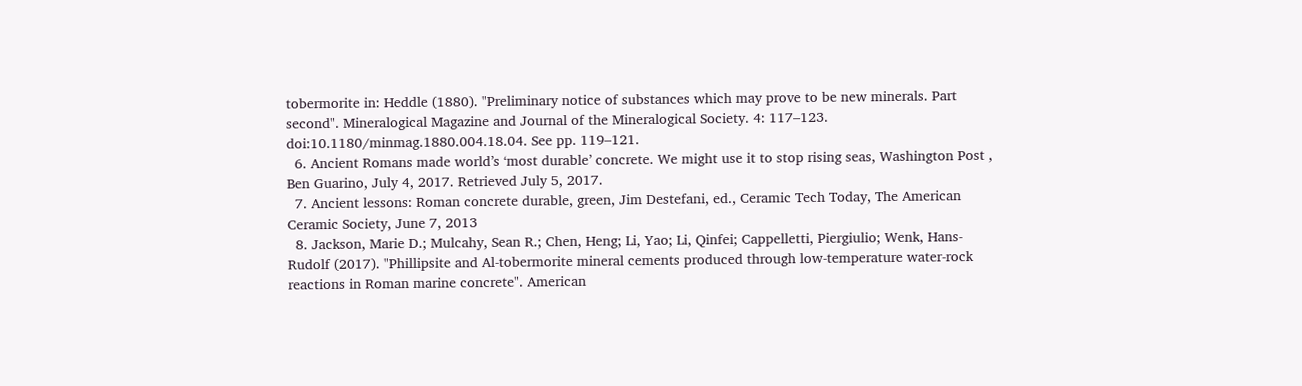tobermorite in: Heddle (1880). "Preliminary notice of substances which may prove to be new minerals. Part second". Mineralogical Magazine and Journal of the Mineralogical Society. 4: 117–123. doi:10.1180/minmag.1880.004.18.04. See pp. 119–121.
  6. Ancient Romans made world’s ‘most durable’ concrete. We might use it to stop rising seas, Washington Post , Ben Guarino, July 4, 2017. Retrieved July 5, 2017.
  7. Ancient lessons: Roman concrete durable, green, Jim Destefani, ed., Ceramic Tech Today, The American Ceramic Society, June 7, 2013
  8. Jackson, Marie D.; Mulcahy, Sean R.; Chen, Heng; Li, Yao; Li, Qinfei; Cappelletti, Piergiulio; Wenk, Hans-Rudolf (2017). "Phillipsite and Al-tobermorite mineral cements produced through low-temperature water-rock reactions in Roman marine concrete". American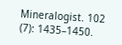Mineralogist. 102 (7): 1435–1450.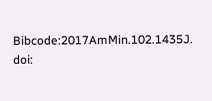Bibcode:2017AmMin.102.1435J. doi: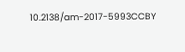10.2138/am-2017-5993CCBY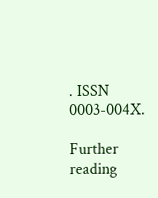. ISSN   0003-004X.

Further reading